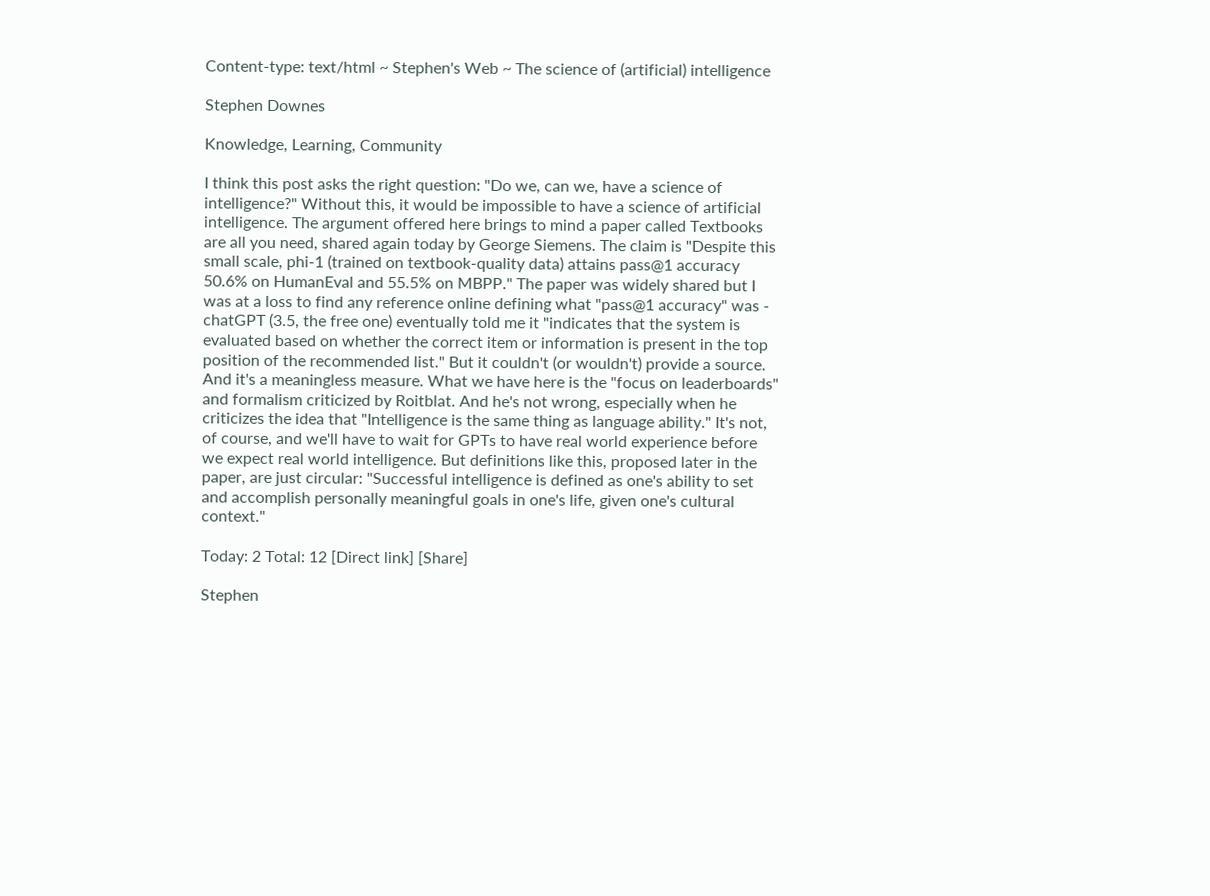Content-type: text/html ~ Stephen's Web ~ The science of (artificial) intelligence

Stephen Downes

Knowledge, Learning, Community

I think this post asks the right question: "Do we, can we, have a science of intelligence?" Without this, it would be impossible to have a science of artificial intelligence. The argument offered here brings to mind a paper called Textbooks are all you need, shared again today by George Siemens. The claim is "Despite this small scale, phi-1 (trained on textbook-quality data) attains pass@1 accuracy 50.6% on HumanEval and 55.5% on MBPP." The paper was widely shared but I was at a loss to find any reference online defining what "pass@1 accuracy" was - chatGPT (3.5, the free one) eventually told me it "indicates that the system is evaluated based on whether the correct item or information is present in the top position of the recommended list." But it couldn't (or wouldn't) provide a source. And it's a meaningless measure. What we have here is the "focus on leaderboards" and formalism criticized by Roitblat. And he's not wrong, especially when he criticizes the idea that "Intelligence is the same thing as language ability." It's not, of course, and we'll have to wait for GPTs to have real world experience before we expect real world intelligence. But definitions like this, proposed later in the paper, are just circular: "Successful intelligence is defined as one's ability to set and accomplish personally meaningful goals in one's life, given one's cultural context."

Today: 2 Total: 12 [Direct link] [Share]

Stephen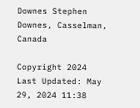Downes Stephen Downes, Casselman, Canada

Copyright 2024
Last Updated: May 29, 2024 11:38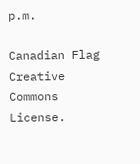p.m.

Canadian Flag Creative Commons License.